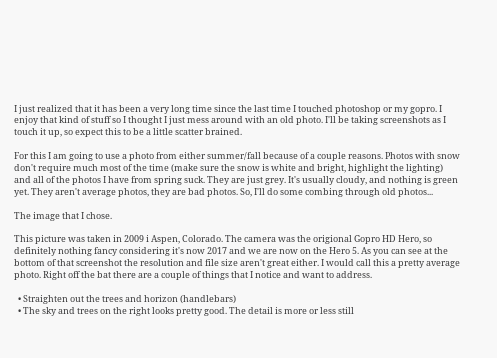I just realized that it has been a very long time since the last time I touched photoshop or my gopro. I enjoy that kind of stuff so I thought I just mess around with an old photo. I'll be taking screenshots as I touch it up, so expect this to be a little scatter brained.

For this I am going to use a photo from either summer/fall because of a couple reasons. Photos with snow don't require much most of the time (make sure the snow is white and bright, highlight the lighting) and all of the photos I have from spring suck. They are just grey. It's usually cloudy, and nothing is green yet. They aren't average photos, they are bad photos. So, I'll do some combing through old photos...

The image that I chose.

This picture was taken in 2009 i Aspen, Colorado. The camera was the origional Gopro HD Hero, so definitely nothing fancy considering it's now 2017 and we are now on the Hero 5. As you can see at the bottom of that screenshot the resolution and file size aren't great either. I would call this a pretty average photo. Right off the bat there are a couple of things that I notice and want to address.

  • Straighten out the trees and horizon (handlebars)
  • The sky and trees on the right looks pretty good. The detail is more or less still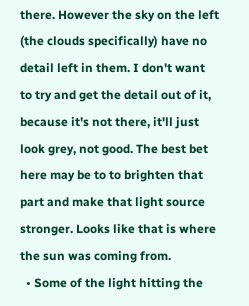there. However the sky on the left (the clouds specifically) have no detail left in them. I don't want to try and get the detail out of it, because it's not there, it'll just look grey, not good. The best bet here may be to to brighten that part and make that light source stronger. Looks like that is where the sun was coming from.
  • Some of the light hitting the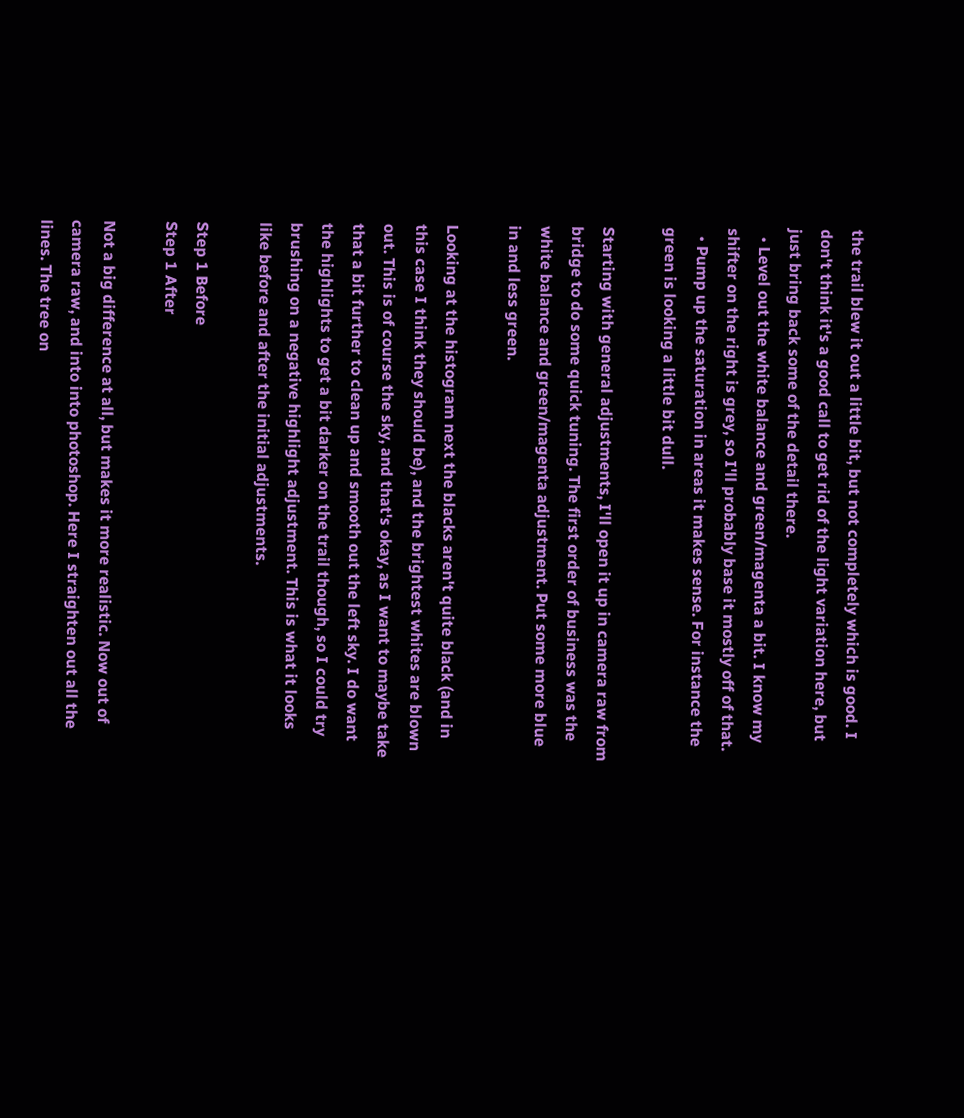the trail blew it out a little bit, but not completely which is good. I don't think it's a good call to get rid of the light variation here, but just bring back some of the detail there.
  • Level out the white balance and green/magenta a bit. I know my shifter on the right is grey, so I'll probably base it mostly off of that.
  • Pump up the saturation in areas it makes sense. For instance the green is looking a little bit dull.

Starting with general adjustments, I'll open it up in camera raw from bridge to do some quick tuning. The first order of business was the white balance and green/magenta adjustment. Put some more blue in and less green.

Looking at the histogram next the blacks aren't quite black (and in this case I think they should be), and the brightest whites are blown out. This is of course the sky, and that's okay, as I want to maybe take that a bit further to clean up and smooth out the left sky. I do want the highlights to get a bit darker on the trail though, so I could try brushing on a negative highlight adjustment. This is what it looks like before and after the initial adjustments.

Step 1 Before
Step 1 After

Not a big difference at all, but makes it more realistic. Now out of camera raw, and into into photoshop. Here I straighten out all the lines. The tree on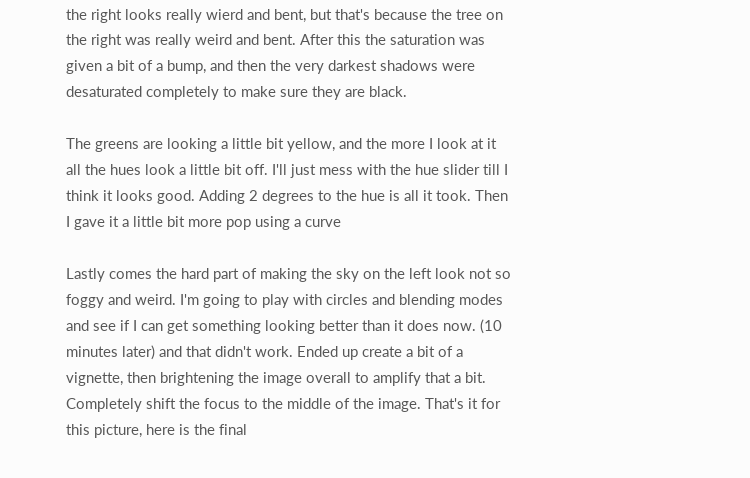the right looks really wierd and bent, but that's because the tree on the right was really weird and bent. After this the saturation was given a bit of a bump, and then the very darkest shadows were desaturated completely to make sure they are black.

The greens are looking a little bit yellow, and the more I look at it all the hues look a little bit off. I'll just mess with the hue slider till I think it looks good. Adding 2 degrees to the hue is all it took. Then I gave it a little bit more pop using a curve

Lastly comes the hard part of making the sky on the left look not so foggy and weird. I'm going to play with circles and blending modes and see if I can get something looking better than it does now. (10 minutes later) and that didn't work. Ended up create a bit of a vignette, then brightening the image overall to amplify that a bit. Completely shift the focus to the middle of the image. That's it for this picture, here is the final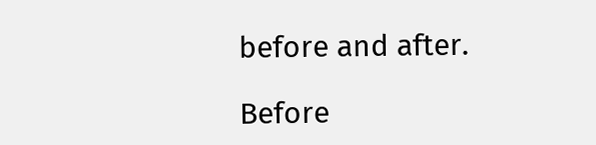before and after.

Before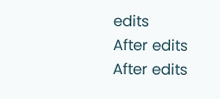edits
After edits
After edits